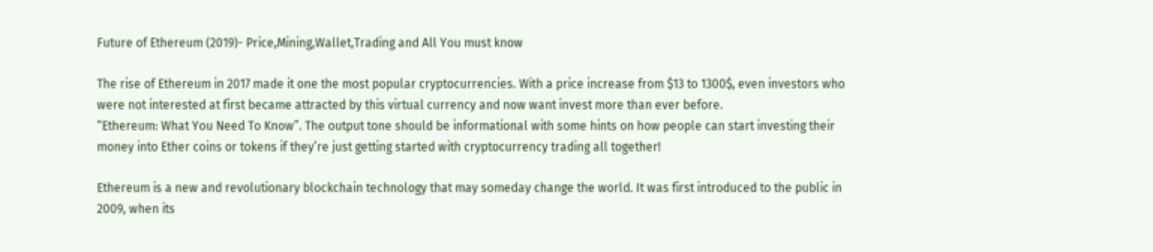Future of Ethereum (2019)- Price,Mining,Wallet,Trading and All You must know

The rise of Ethereum in 2017 made it one the most popular cryptocurrencies. With a price increase from $13 to 1300$, even investors who were not interested at first became attracted by this virtual currency and now want invest more than ever before.
“Ethereum: What You Need To Know”. The output tone should be informational with some hints on how people can start investing their money into Ether coins or tokens if they’re just getting started with cryptocurrency trading all together!

Ethereum is a new and revolutionary blockchain technology that may someday change the world. It was first introduced to the public in 2009, when its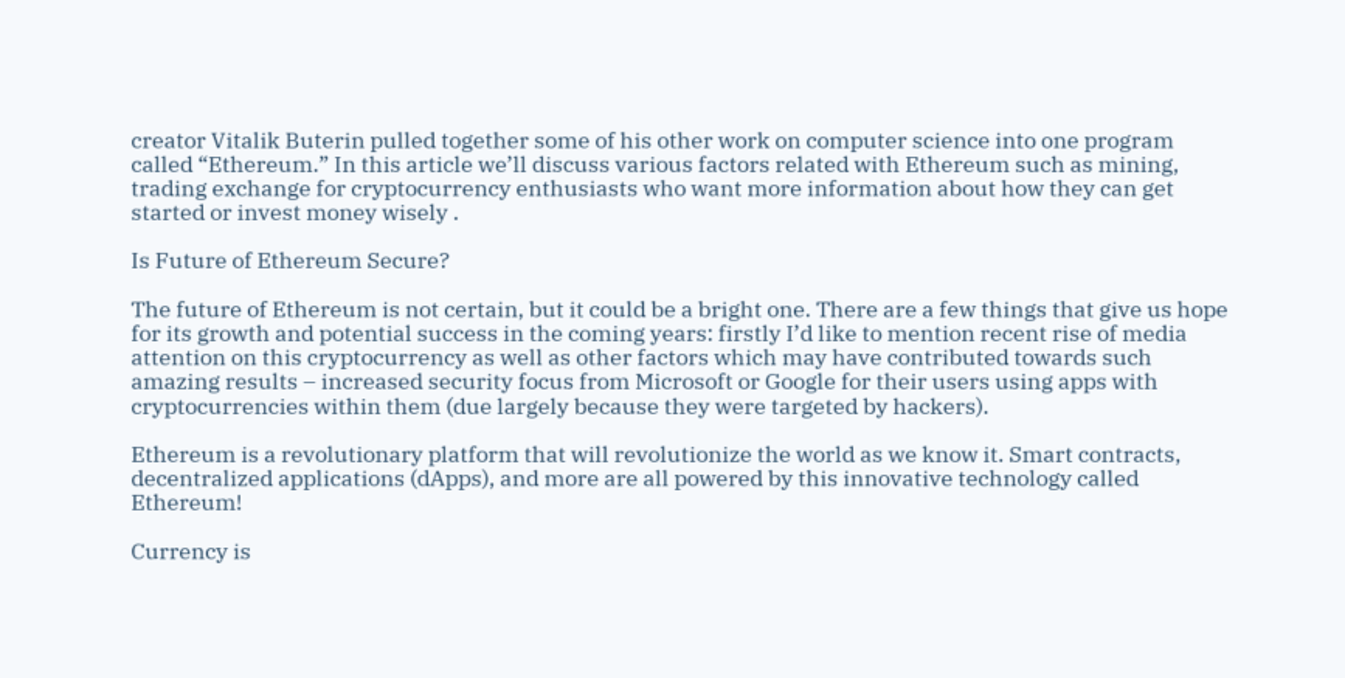creator Vitalik Buterin pulled together some of his other work on computer science into one program called “Ethereum.” In this article we’ll discuss various factors related with Ethereum such as mining, trading exchange for cryptocurrency enthusiasts who want more information about how they can get started or invest money wisely .

Is Future of Ethereum Secure?

The future of Ethereum is not certain, but it could be a bright one. There are a few things that give us hope for its growth and potential success in the coming years: firstly I’d like to mention recent rise of media attention on this cryptocurrency as well as other factors which may have contributed towards such amazing results – increased security focus from Microsoft or Google for their users using apps with cryptocurrencies within them (due largely because they were targeted by hackers).

Ethereum is a revolutionary platform that will revolutionize the world as we know it. Smart contracts, decentralized applications (dApps), and more are all powered by this innovative technology called Ethereum!

Currency is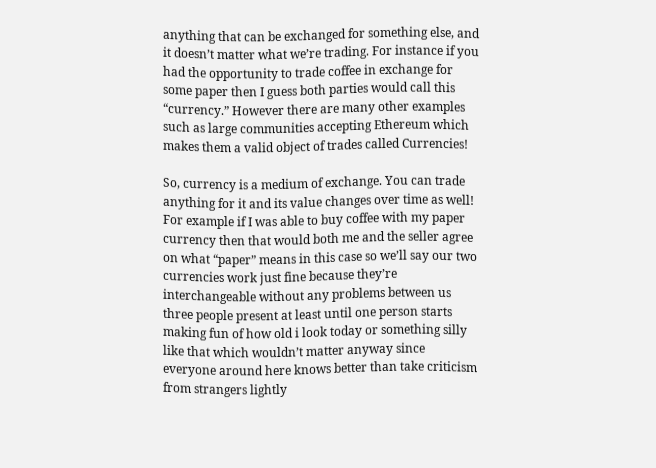anything that can be exchanged for something else, and it doesn’t matter what we’re trading. For instance if you had the opportunity to trade coffee in exchange for some paper then I guess both parties would call this “currency.” However there are many other examples such as large communities accepting Ethereum which makes them a valid object of trades called Currencies!

So, currency is a medium of exchange. You can trade anything for it and its value changes over time as well! For example if I was able to buy coffee with my paper currency then that would both me and the seller agree on what “paper” means in this case so we’ll say our two currencies work just fine because they’re interchangeable without any problems between us three people present at least until one person starts making fun of how old i look today or something silly like that which wouldn’t matter anyway since everyone around here knows better than take criticism from strangers lightly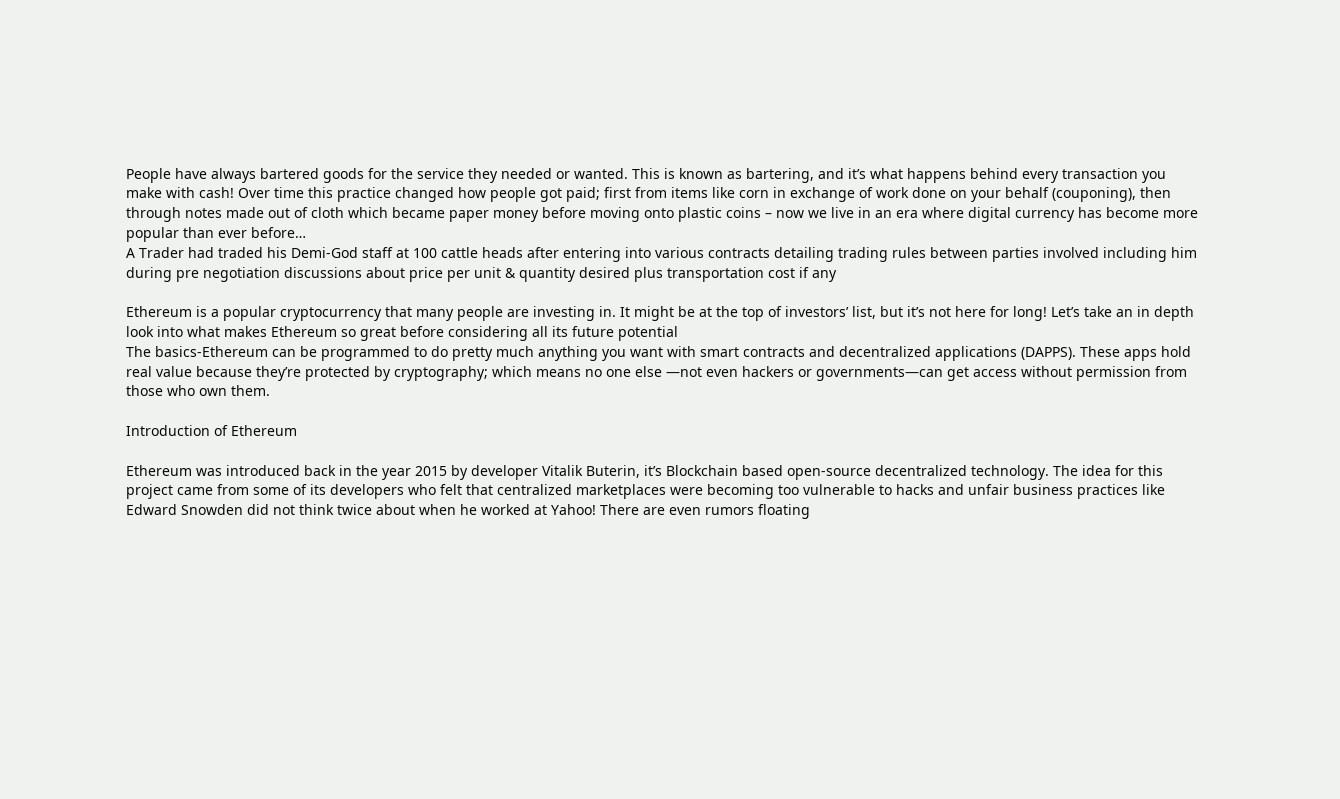People have always bartered goods for the service they needed or wanted. This is known as bartering, and it’s what happens behind every transaction you make with cash! Over time this practice changed how people got paid; first from items like corn in exchange of work done on your behalf (couponing), then through notes made out of cloth which became paper money before moving onto plastic coins – now we live in an era where digital currency has become more popular than ever before…
A Trader had traded his Demi-God staff at 100 cattle heads after entering into various contracts detailing trading rules between parties involved including him during pre negotiation discussions about price per unit & quantity desired plus transportation cost if any

Ethereum is a popular cryptocurrency that many people are investing in. It might be at the top of investors’ list, but it’s not here for long! Let’s take an in depth look into what makes Ethereum so great before considering all its future potential
The basics-Ethereum can be programmed to do pretty much anything you want with smart contracts and decentralized applications (DAPPS). These apps hold real value because they’re protected by cryptography; which means no one else —not even hackers or governments—can get access without permission from those who own them.

Introduction of Ethereum

Ethereum was introduced back in the year 2015 by developer Vitalik Buterin, it’s Blockchain based open-source decentralized technology. The idea for this project came from some of its developers who felt that centralized marketplaces were becoming too vulnerable to hacks and unfair business practices like Edward Snowden did not think twice about when he worked at Yahoo! There are even rumors floating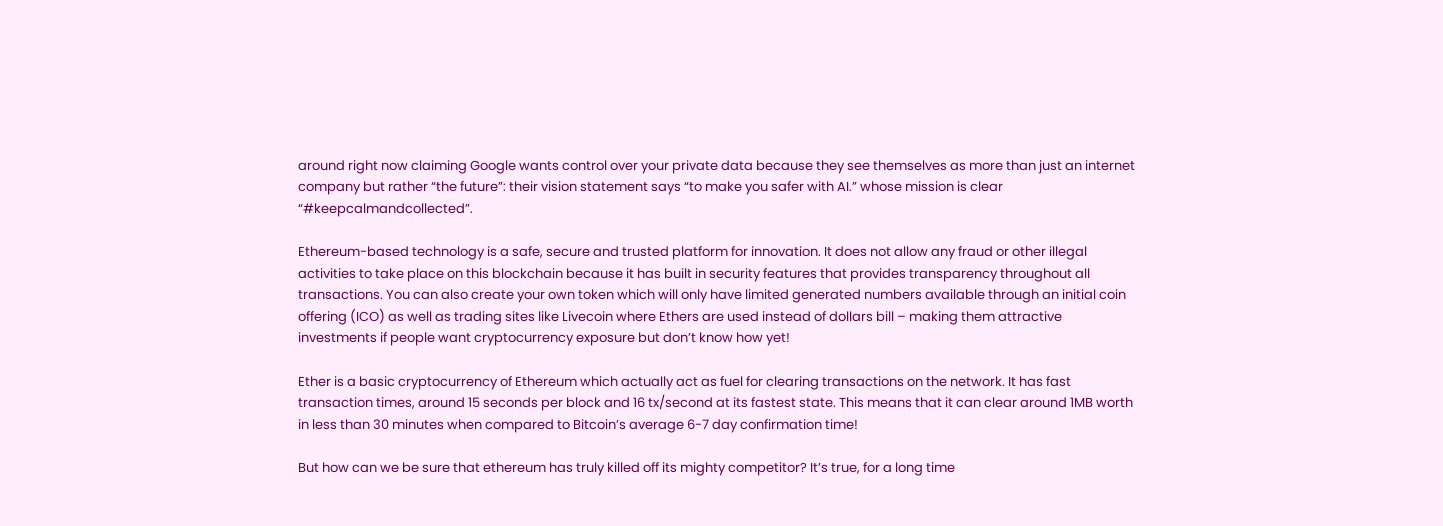around right now claiming Google wants control over your private data because they see themselves as more than just an internet company but rather “the future”: their vision statement says “to make you safer with AI.” whose mission is clear “#keepcalmandcollected”.

Ethereum-based technology is a safe, secure and trusted platform for innovation. It does not allow any fraud or other illegal activities to take place on this blockchain because it has built in security features that provides transparency throughout all transactions. You can also create your own token which will only have limited generated numbers available through an initial coin offering (ICO) as well as trading sites like Livecoin where Ethers are used instead of dollars bill – making them attractive investments if people want cryptocurrency exposure but don’t know how yet!

Ether is a basic cryptocurrency of Ethereum which actually act as fuel for clearing transactions on the network. It has fast transaction times, around 15 seconds per block and 16 tx/second at its fastest state. This means that it can clear around 1MB worth in less than 30 minutes when compared to Bitcoin’s average 6-7 day confirmation time!

But how can we be sure that ethereum has truly killed off its mighty competitor? It’s true, for a long time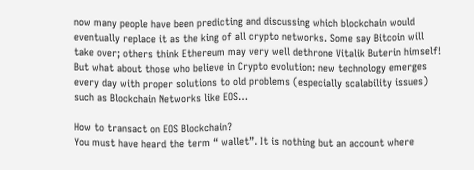now many people have been predicting and discussing which blockchain would eventually replace it as the king of all crypto networks. Some say Bitcoin will take over; others think Ethereum may very well dethrone Vitalik Buterin himself!
But what about those who believe in Crypto evolution: new technology emerges every day with proper solutions to old problems (especially scalability issues) such as Blockchain Networks like EOS…

How to transact on EOS Blockchain?
You must have heard the term “ wallet”. It is nothing but an account where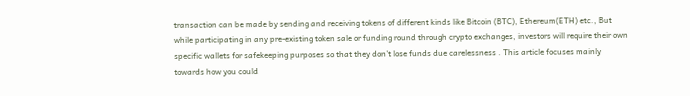transaction can be made by sending and receiving tokens of different kinds like Bitcoin (BTC), Ethereum(ETH) etc., But while participating in any pre-existing token sale or funding round through crypto exchanges, investors will require their own specific wallets for safekeeping purposes so that they don’t lose funds due carelessness . This article focuses mainly towards how you could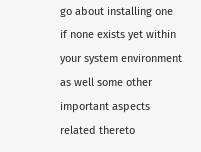go about installing one if none exists yet within your system environment as well some other important aspects related thereto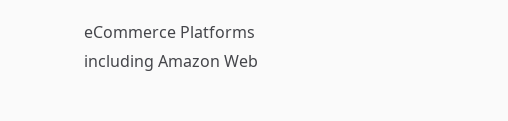eCommerce Platforms including Amazon Web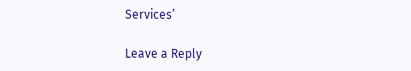Services’

Leave a Reply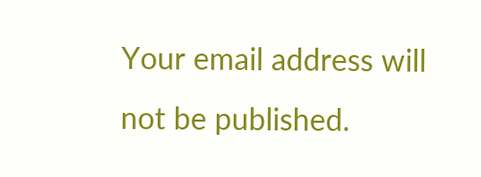Your email address will not be published.